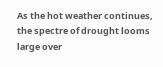As the hot weather continues, the spectre of drought looms large over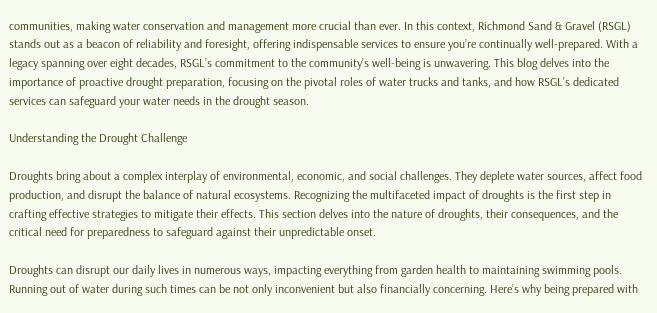communities, making water conservation and management more crucial than ever. In this context, Richmond Sand & Gravel (RSGL) stands out as a beacon of reliability and foresight, offering indispensable services to ensure you’re continually well-prepared. With a legacy spanning over eight decades, RSGL’s commitment to the community’s well-being is unwavering. This blog delves into the importance of proactive drought preparation, focusing on the pivotal roles of water trucks and tanks, and how RSGL’s dedicated services can safeguard your water needs in the drought season.

Understanding the Drought Challenge

Droughts bring about a complex interplay of environmental, economic, and social challenges. They deplete water sources, affect food production, and disrupt the balance of natural ecosystems. Recognizing the multifaceted impact of droughts is the first step in crafting effective strategies to mitigate their effects. This section delves into the nature of droughts, their consequences, and the critical need for preparedness to safeguard against their unpredictable onset.

Droughts can disrupt our daily lives in numerous ways, impacting everything from garden health to maintaining swimming pools. Running out of water during such times can be not only inconvenient but also financially concerning. Here’s why being prepared with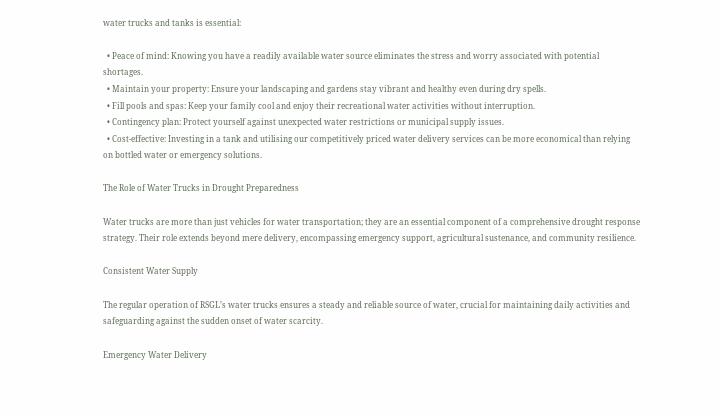water trucks and tanks is essential:

  • Peace of mind: Knowing you have a readily available water source eliminates the stress and worry associated with potential shortages.
  • Maintain your property: Ensure your landscaping and gardens stay vibrant and healthy even during dry spells.
  • Fill pools and spas: Keep your family cool and enjoy their recreational water activities without interruption.
  • Contingency plan: Protect yourself against unexpected water restrictions or municipal supply issues.
  • Cost-effective: Investing in a tank and utilising our competitively priced water delivery services can be more economical than relying on bottled water or emergency solutions.

The Role of Water Trucks in Drought Preparedness

Water trucks are more than just vehicles for water transportation; they are an essential component of a comprehensive drought response strategy. Their role extends beyond mere delivery, encompassing emergency support, agricultural sustenance, and community resilience.

Consistent Water Supply

The regular operation of RSGL’s water trucks ensures a steady and reliable source of water, crucial for maintaining daily activities and safeguarding against the sudden onset of water scarcity.

Emergency Water Delivery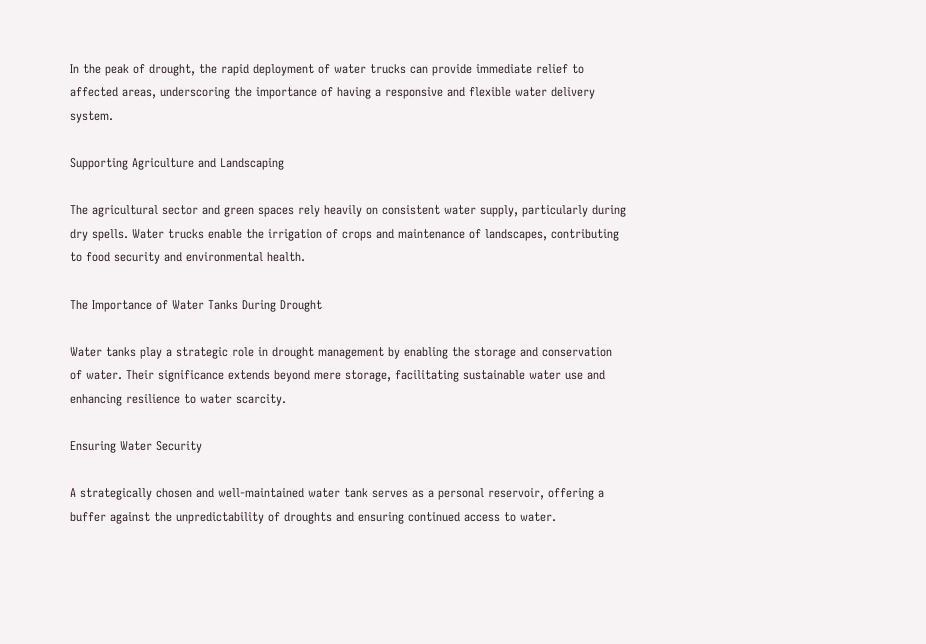In the peak of drought, the rapid deployment of water trucks can provide immediate relief to affected areas, underscoring the importance of having a responsive and flexible water delivery system.

Supporting Agriculture and Landscaping

The agricultural sector and green spaces rely heavily on consistent water supply, particularly during dry spells. Water trucks enable the irrigation of crops and maintenance of landscapes, contributing to food security and environmental health.

The Importance of Water Tanks During Drought

Water tanks play a strategic role in drought management by enabling the storage and conservation of water. Their significance extends beyond mere storage, facilitating sustainable water use and enhancing resilience to water scarcity.

Ensuring Water Security

A strategically chosen and well-maintained water tank serves as a personal reservoir, offering a buffer against the unpredictability of droughts and ensuring continued access to water.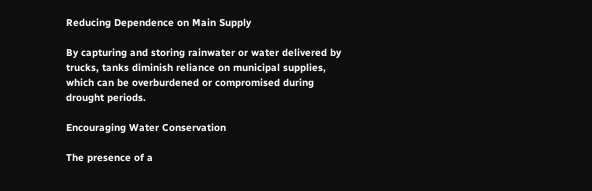Reducing Dependence on Main Supply

By capturing and storing rainwater or water delivered by trucks, tanks diminish reliance on municipal supplies, which can be overburdened or compromised during drought periods.

Encouraging Water Conservation

The presence of a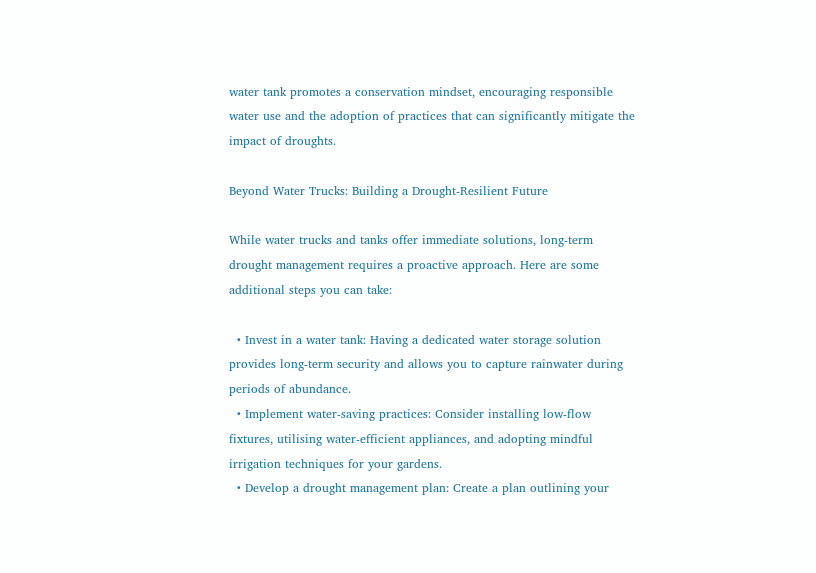water tank promotes a conservation mindset, encouraging responsible water use and the adoption of practices that can significantly mitigate the impact of droughts.

Beyond Water Trucks: Building a Drought-Resilient Future

While water trucks and tanks offer immediate solutions, long-term drought management requires a proactive approach. Here are some additional steps you can take:

  • Invest in a water tank: Having a dedicated water storage solution provides long-term security and allows you to capture rainwater during periods of abundance.
  • Implement water-saving practices: Consider installing low-flow fixtures, utilising water-efficient appliances, and adopting mindful irrigation techniques for your gardens.
  • Develop a drought management plan: Create a plan outlining your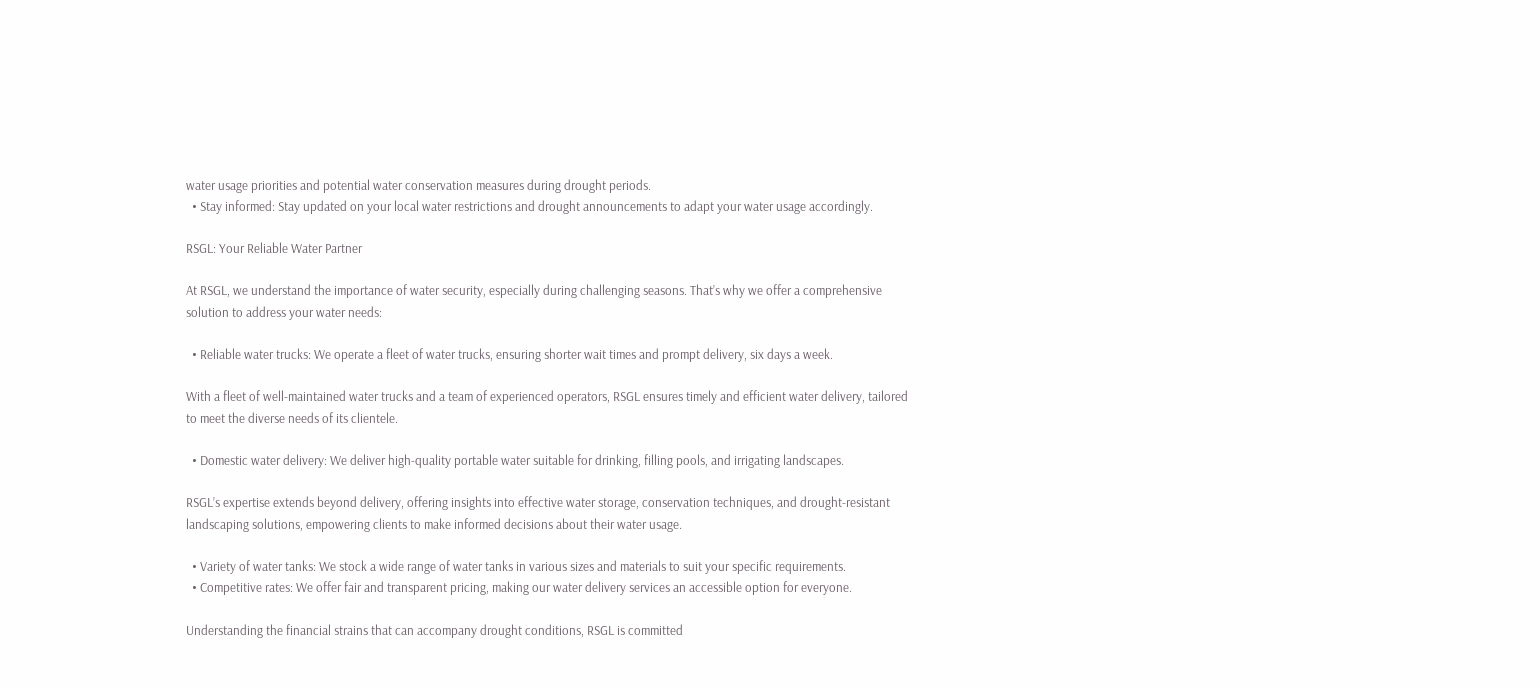water usage priorities and potential water conservation measures during drought periods.
  • Stay informed: Stay updated on your local water restrictions and drought announcements to adapt your water usage accordingly.

RSGL: Your Reliable Water Partner

At RSGL, we understand the importance of water security, especially during challenging seasons. That’s why we offer a comprehensive solution to address your water needs:

  • Reliable water trucks: We operate a fleet of water trucks, ensuring shorter wait times and prompt delivery, six days a week.

With a fleet of well-maintained water trucks and a team of experienced operators, RSGL ensures timely and efficient water delivery, tailored to meet the diverse needs of its clientele.

  • Domestic water delivery: We deliver high-quality portable water suitable for drinking, filling pools, and irrigating landscapes.

RSGL’s expertise extends beyond delivery, offering insights into effective water storage, conservation techniques, and drought-resistant landscaping solutions, empowering clients to make informed decisions about their water usage.

  • Variety of water tanks: We stock a wide range of water tanks in various sizes and materials to suit your specific requirements.
  • Competitive rates: We offer fair and transparent pricing, making our water delivery services an accessible option for everyone.

Understanding the financial strains that can accompany drought conditions, RSGL is committed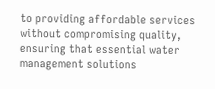to providing affordable services without compromising quality, ensuring that essential water management solutions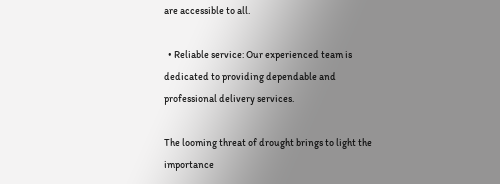are accessible to all.

  • Reliable service: Our experienced team is dedicated to providing dependable and professional delivery services.

The looming threat of drought brings to light the importance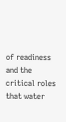of readiness and the critical roles that water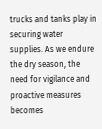trucks and tanks play in securing water supplies. As we endure the dry season, the need for vigilance and proactive measures becomes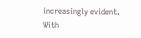increasingly evident. With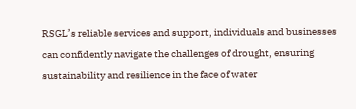RSGL’s reliable services and support, individuals and businesses can confidently navigate the challenges of drought, ensuring sustainability and resilience in the face of water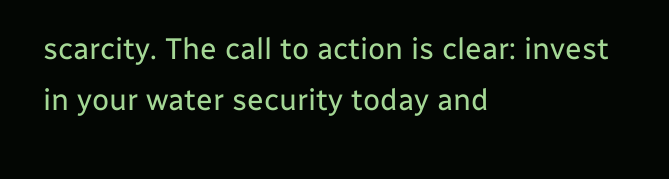scarcity. The call to action is clear: invest in your water security today and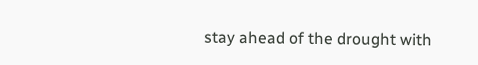stay ahead of the drought with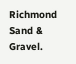Richmond Sand & Gravel.